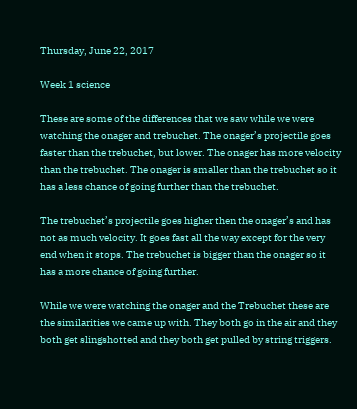Thursday, June 22, 2017

Week 1 science

These are some of the differences that we saw while we were watching the onager and trebuchet. The onager’s projectile goes faster than the trebuchet, but lower. The onager has more velocity than the trebuchet. The onager is smaller than the trebuchet so it has a less chance of going further than the trebuchet.

The trebuchet’s projectile goes higher then the onager’s and has not as much velocity. It goes fast all the way except for the very end when it stops. The trebuchet is bigger than the onager so it has a more chance of going further.

While we were watching the onager and the Trebuchet these are the similarities we came up with. They both go in the air and they both get slingshotted and they both get pulled by string triggers.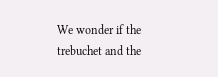We wonder if the trebuchet and the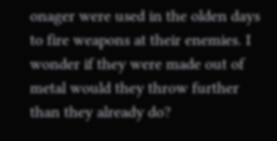onager were used in the olden days to fire weapons at their enemies. I wonder if they were made out of metal would they throw further than they already do?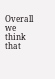Overall we think that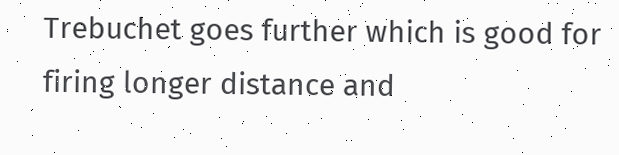Trebuchet goes further which is good for firing longer distance and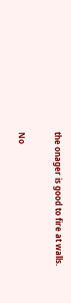the onager is good to fire at walls.

No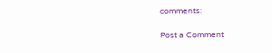comments:

Post a Comment